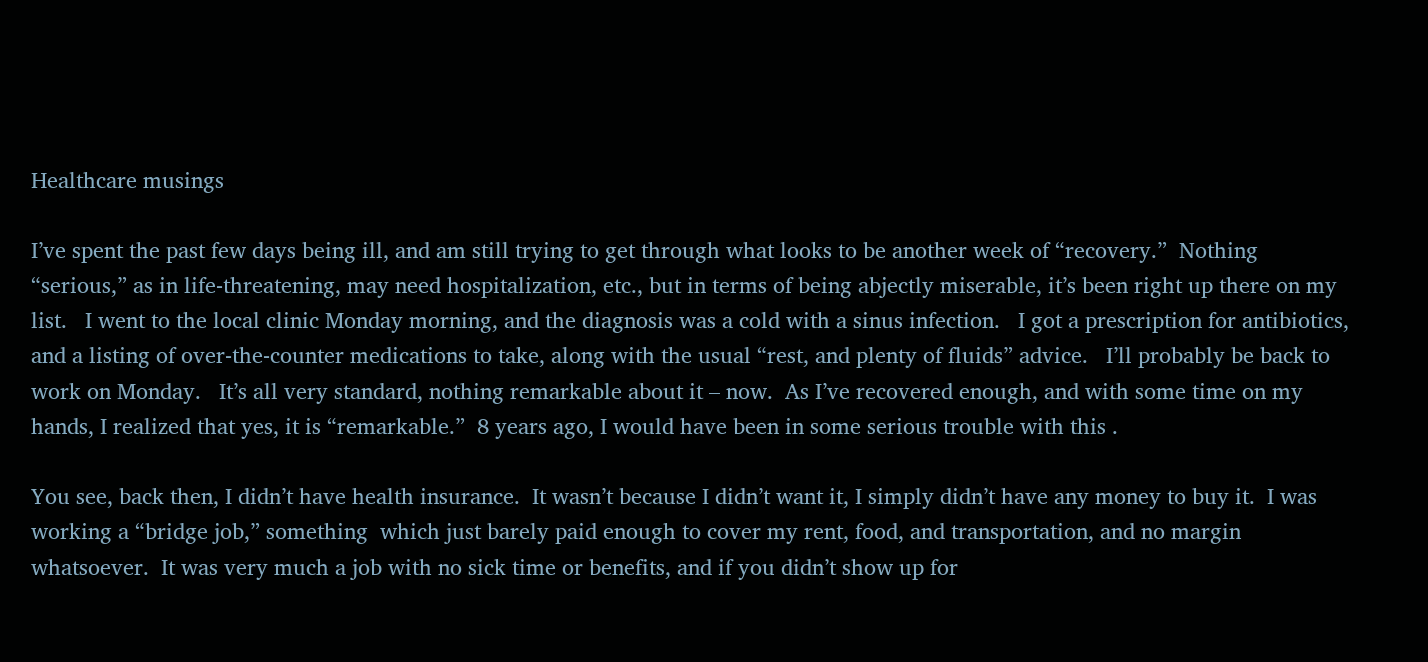Healthcare musings

I’ve spent the past few days being ill, and am still trying to get through what looks to be another week of “recovery.”  Nothing “serious,” as in life-threatening, may need hospitalization, etc., but in terms of being abjectly miserable, it’s been right up there on my list.   I went to the local clinic Monday morning, and the diagnosis was a cold with a sinus infection.   I got a prescription for antibiotics, and a listing of over-the-counter medications to take, along with the usual “rest, and plenty of fluids” advice.   I’ll probably be back to work on Monday.   It’s all very standard, nothing remarkable about it – now.  As I’ve recovered enough, and with some time on my hands, I realized that yes, it is “remarkable.”  8 years ago, I would have been in some serious trouble with this .

You see, back then, I didn’t have health insurance.  It wasn’t because I didn’t want it, I simply didn’t have any money to buy it.  I was working a “bridge job,” something  which just barely paid enough to cover my rent, food, and transportation, and no margin whatsoever.  It was very much a job with no sick time or benefits, and if you didn’t show up for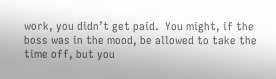work, you didn’t get paid.  You might, if the boss was in the mood, be allowed to take the time off, but you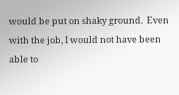would be put on shaky ground.  Even with the job, I would not have been able to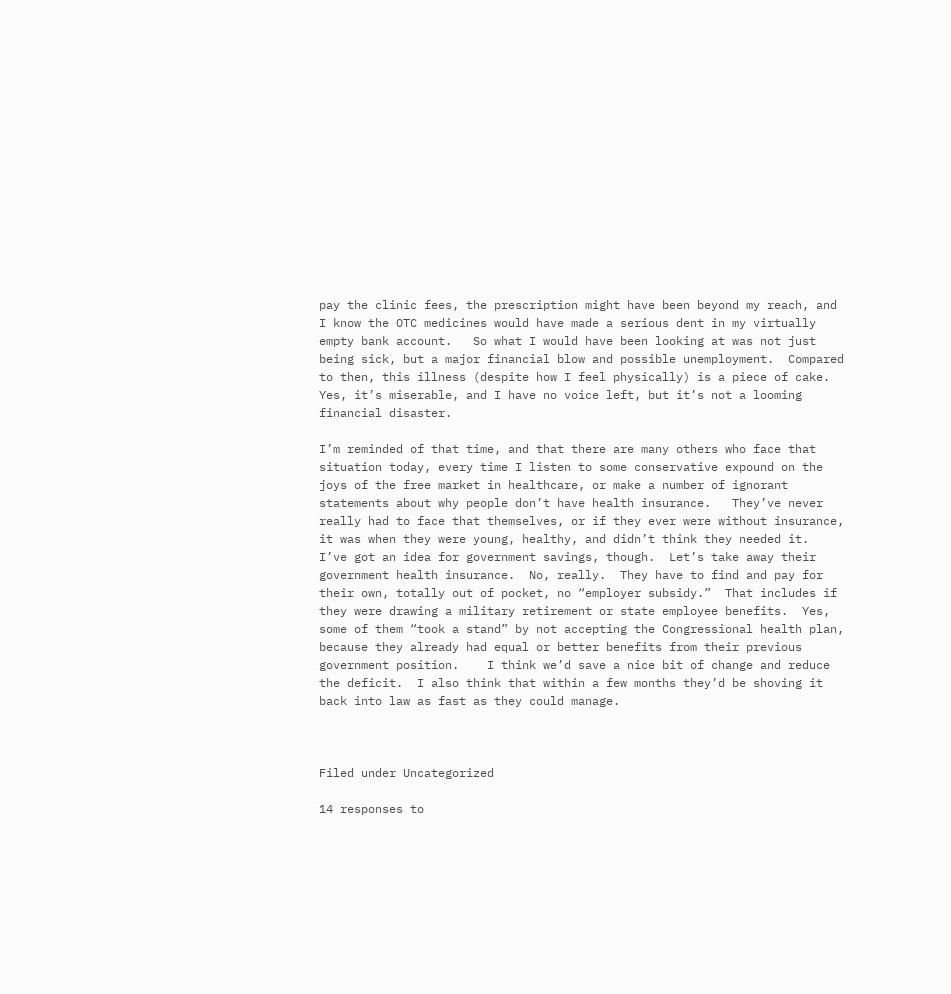pay the clinic fees, the prescription might have been beyond my reach, and I know the OTC medicines would have made a serious dent in my virtually empty bank account.   So what I would have been looking at was not just being sick, but a major financial blow and possible unemployment.  Compared to then, this illness (despite how I feel physically) is a piece of cake.  Yes, it’s miserable, and I have no voice left, but it’s not a looming financial disaster.

I’m reminded of that time, and that there are many others who face that situation today, every time I listen to some conservative expound on the joys of the free market in healthcare, or make a number of ignorant statements about why people don’t have health insurance.   They’ve never really had to face that themselves, or if they ever were without insurance, it was when they were young, healthy, and didn’t think they needed it.   I’ve got an idea for government savings, though.  Let’s take away their government health insurance.  No, really.  They have to find and pay for their own, totally out of pocket, no “employer subsidy.”  That includes if they were drawing a military retirement or state employee benefits.  Yes, some of them “took a stand” by not accepting the Congressional health plan, because they already had equal or better benefits from their previous government position.    I think we’d save a nice bit of change and reduce the deficit.  I also think that within a few months they’d be shoving it back into law as fast as they could manage.



Filed under Uncategorized

14 responses to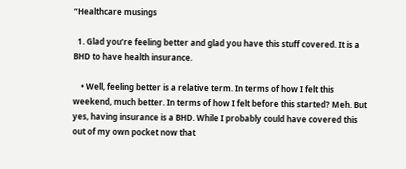“Healthcare musings

  1. Glad you’re feeling better and glad you have this stuff covered. It is a BHD to have health insurance.

    • Well, feeling better is a relative term. In terms of how I felt this weekend, much better. In terms of how I felt before this started? Meh. But yes, having insurance is a BHD. While I probably could have covered this out of my own pocket now that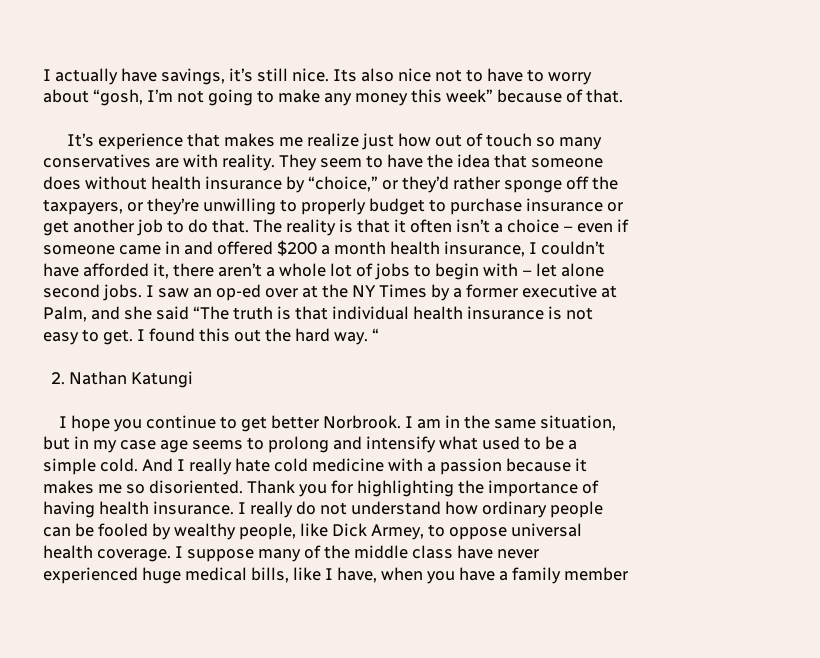I actually have savings, it’s still nice. Its also nice not to have to worry about “gosh, I’m not going to make any money this week” because of that.

      It’s experience that makes me realize just how out of touch so many conservatives are with reality. They seem to have the idea that someone does without health insurance by “choice,” or they’d rather sponge off the taxpayers, or they’re unwilling to properly budget to purchase insurance or get another job to do that. The reality is that it often isn’t a choice – even if someone came in and offered $200 a month health insurance, I couldn’t have afforded it, there aren’t a whole lot of jobs to begin with – let alone second jobs. I saw an op-ed over at the NY Times by a former executive at Palm, and she said “The truth is that individual health insurance is not easy to get. I found this out the hard way. “

  2. Nathan Katungi

    I hope you continue to get better Norbrook. I am in the same situation, but in my case age seems to prolong and intensify what used to be a simple cold. And I really hate cold medicine with a passion because it makes me so disoriented. Thank you for highlighting the importance of having health insurance. I really do not understand how ordinary people can be fooled by wealthy people, like Dick Armey, to oppose universal health coverage. I suppose many of the middle class have never experienced huge medical bills, like I have, when you have a family member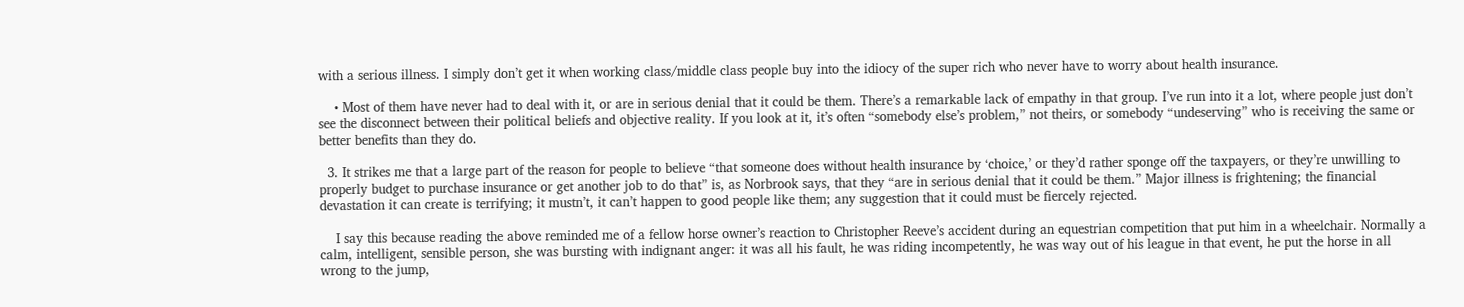with a serious illness. I simply don’t get it when working class/middle class people buy into the idiocy of the super rich who never have to worry about health insurance.

    • Most of them have never had to deal with it, or are in serious denial that it could be them. There’s a remarkable lack of empathy in that group. I’ve run into it a lot, where people just don’t see the disconnect between their political beliefs and objective reality. If you look at it, it’s often “somebody else’s problem,” not theirs, or somebody “undeserving” who is receiving the same or better benefits than they do.

  3. It strikes me that a large part of the reason for people to believe “that someone does without health insurance by ‘choice,’ or they’d rather sponge off the taxpayers, or they’re unwilling to properly budget to purchase insurance or get another job to do that” is, as Norbrook says, that they “are in serious denial that it could be them.” Major illness is frightening; the financial devastation it can create is terrifying; it mustn’t, it can’t happen to good people like them; any suggestion that it could must be fiercely rejected.

    I say this because reading the above reminded me of a fellow horse owner’s reaction to Christopher Reeve’s accident during an equestrian competition that put him in a wheelchair. Normally a calm, intelligent, sensible person, she was bursting with indignant anger: it was all his fault, he was riding incompetently, he was way out of his league in that event, he put the horse in all wrong to the jump,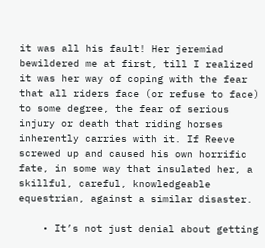it was all his fault! Her jeremiad bewildered me at first, till I realized it was her way of coping with the fear that all riders face (or refuse to face) to some degree, the fear of serious injury or death that riding horses inherently carries with it. If Reeve screwed up and caused his own horrific fate, in some way that insulated her, a skillful, careful, knowledgeable equestrian, against a similar disaster.

    • It’s not just denial about getting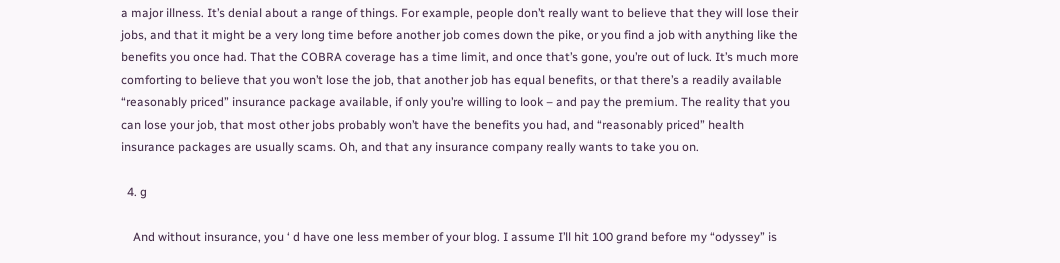a major illness. It’s denial about a range of things. For example, people don’t really want to believe that they will lose their jobs, and that it might be a very long time before another job comes down the pike, or you find a job with anything like the benefits you once had. That the COBRA coverage has a time limit, and once that’s gone, you’re out of luck. It’s much more comforting to believe that you won’t lose the job, that another job has equal benefits, or that there’s a readily available “reasonably priced” insurance package available, if only you’re willing to look – and pay the premium. The reality that you can lose your job, that most other jobs probably won’t have the benefits you had, and “reasonably priced” health insurance packages are usually scams. Oh, and that any insurance company really wants to take you on.

  4. g

    And without insurance, you ‘ d have one less member of your blog. I assume I’ll hit 100 grand before my “odyssey” is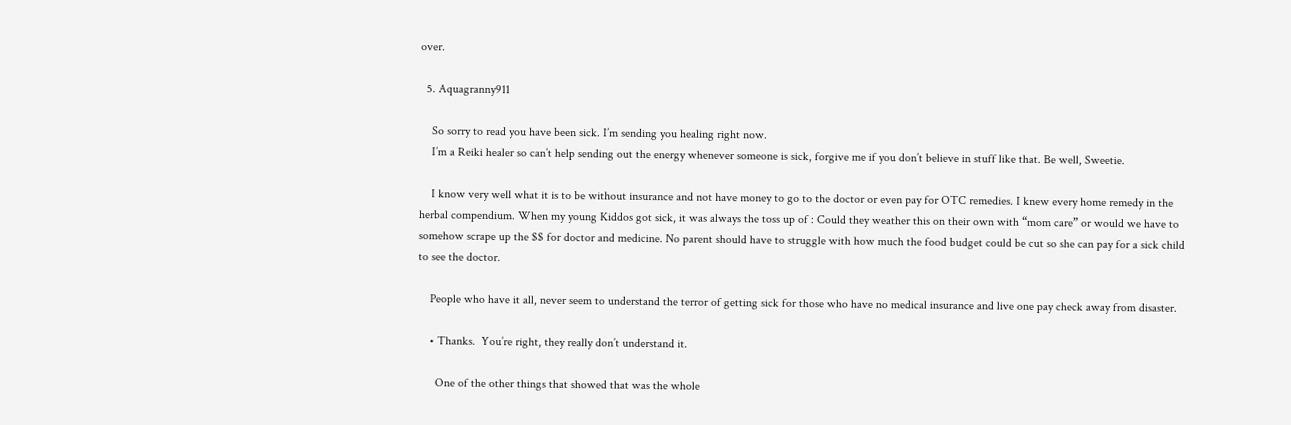over.

  5. Aquagranny911

    So sorry to read you have been sick. I’m sending you healing right now.
    I’m a Reiki healer so can’t help sending out the energy whenever someone is sick, forgive me if you don’t believe in stuff like that. Be well, Sweetie.

    I know very well what it is to be without insurance and not have money to go to the doctor or even pay for OTC remedies. I knew every home remedy in the herbal compendium. When my young Kiddos got sick, it was always the toss up of : Could they weather this on their own with “mom care” or would we have to somehow scrape up the $$ for doctor and medicine. No parent should have to struggle with how much the food budget could be cut so she can pay for a sick child to see the doctor.

    People who have it all, never seem to understand the terror of getting sick for those who have no medical insurance and live one pay check away from disaster.

    • Thanks.  You’re right, they really don’t understand it.

      One of the other things that showed that was the whole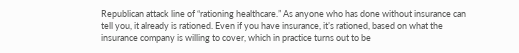Republican attack line of “rationing healthcare.” As anyone who has done without insurance can tell you, it already is rationed. Even if you have insurance, it’s rationed, based on what the insurance company is willing to cover, which in practice turns out to be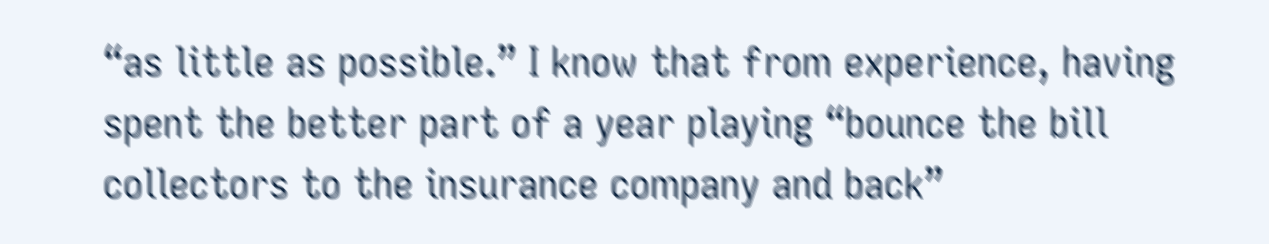“as little as possible.” I know that from experience, having spent the better part of a year playing “bounce the bill collectors to the insurance company and back”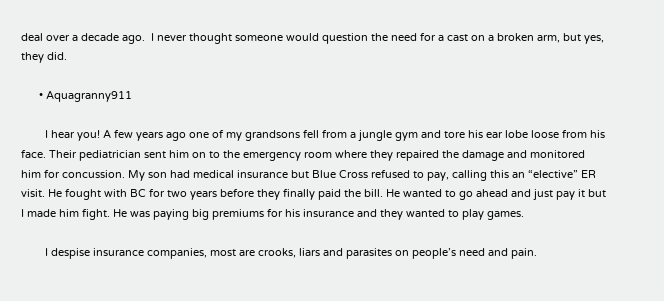deal over a decade ago.  I never thought someone would question the need for a cast on a broken arm, but yes, they did.

      • Aquagranny911

        I hear you! A few years ago one of my grandsons fell from a jungle gym and tore his ear lobe loose from his face. Their pediatrician sent him on to the emergency room where they repaired the damage and monitored him for concussion. My son had medical insurance but Blue Cross refused to pay, calling this an “elective” ER visit. He fought with BC for two years before they finally paid the bill. He wanted to go ahead and just pay it but I made him fight. He was paying big premiums for his insurance and they wanted to play games.

        I despise insurance companies, most are crooks, liars and parasites on people’s need and pain.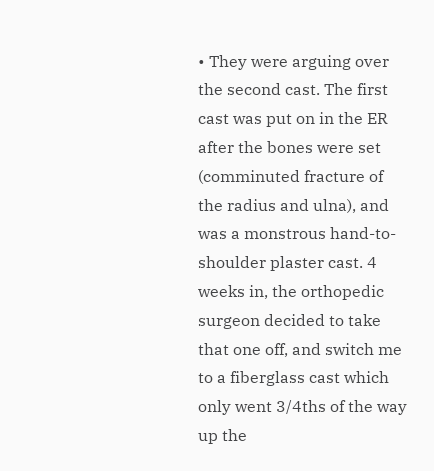• They were arguing over the second cast. The first cast was put on in the ER after the bones were set (comminuted fracture of the radius and ulna), and was a monstrous hand-to-shoulder plaster cast. 4 weeks in, the orthopedic surgeon decided to take that one off, and switch me to a fiberglass cast which only went 3/4ths of the way up the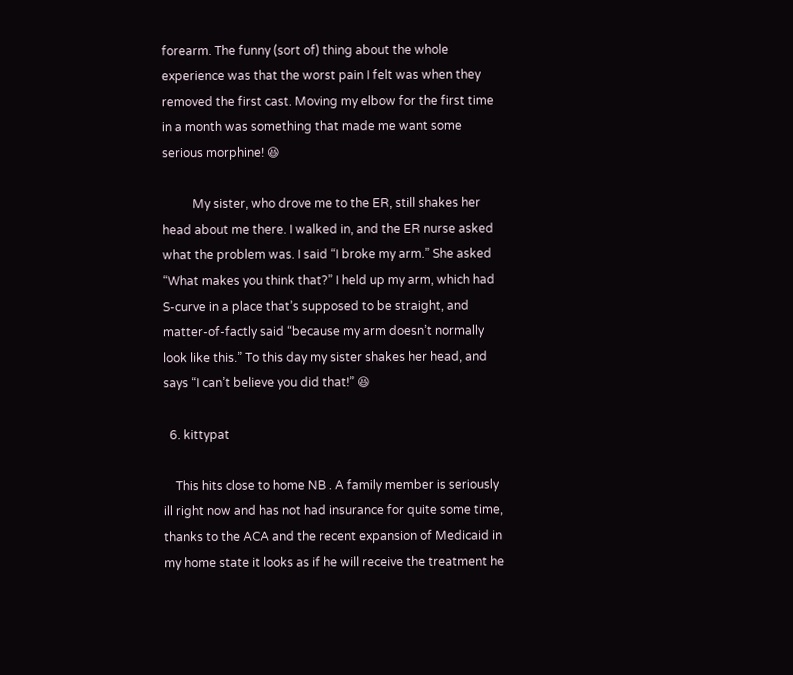forearm. The funny (sort of) thing about the whole experience was that the worst pain I felt was when they removed the first cast. Moving my elbow for the first time in a month was something that made me want some serious morphine! 😆

          My sister, who drove me to the ER, still shakes her head about me there. I walked in, and the ER nurse asked what the problem was. I said “I broke my arm.” She asked  “What makes you think that?” I held up my arm, which had S-curve in a place that’s supposed to be straight, and matter-of-factly said “because my arm doesn’t normally look like this.” To this day my sister shakes her head, and says “I can’t believe you did that!” 😆

  6. kittypat

    This hits close to home NB . A family member is seriously ill right now and has not had insurance for quite some time, thanks to the ACA and the recent expansion of Medicaid in my home state it looks as if he will receive the treatment he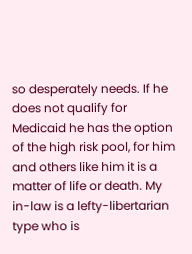so desperately needs. If he does not qualify for Medicaid he has the option of the high risk pool, for him and others like him it is a matter of life or death. My in-law is a lefty-libertarian type who is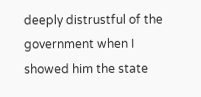deeply distrustful of the government when I showed him the state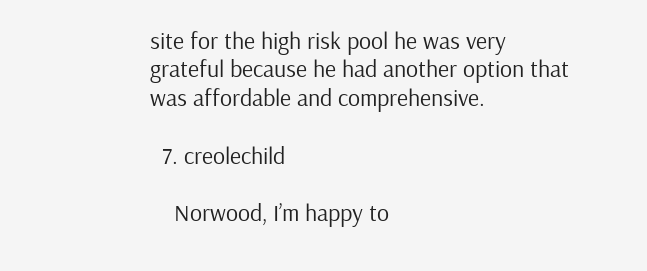site for the high risk pool he was very grateful because he had another option that was affordable and comprehensive.

  7. creolechild

    Norwood, I’m happy to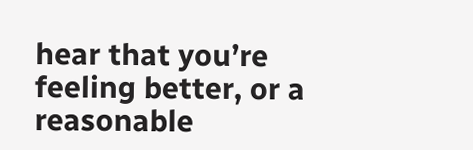hear that you’re feeling better, or a reasonable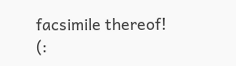facsimile thereof! (: